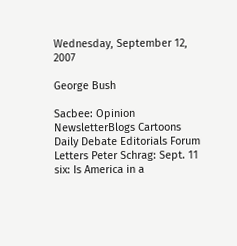Wednesday, September 12, 2007

George Bush

Sacbee: Opinion NewsletterBlogs Cartoons Daily Debate Editorials Forum Letters Peter Schrag: Sept. 11 six: Is America in a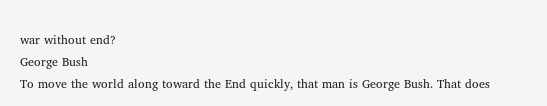war without end?
George Bush
To move the world along toward the End quickly, that man is George Bush. That does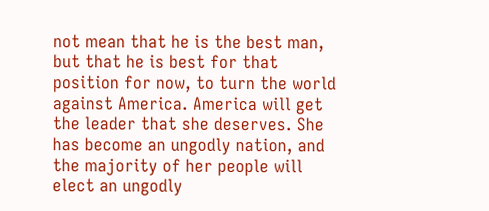not mean that he is the best man, but that he is best for that position for now, to turn the world against America. America will get the leader that she deserves. She has become an ungodly nation, and the majority of her people will elect an ungodly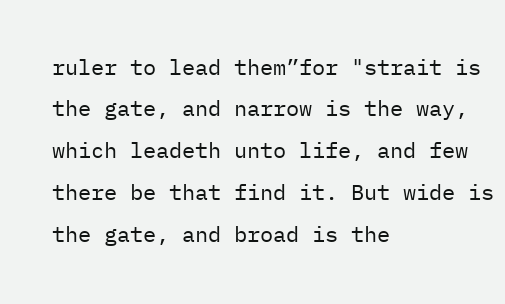ruler to lead them”for "strait is the gate, and narrow is the way, which leadeth unto life, and few there be that find it. But wide is the gate, and broad is the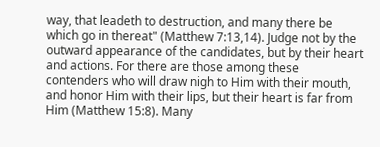way, that leadeth to destruction, and many there be which go in thereat" (Matthew 7:13,14). Judge not by the outward appearance of the candidates, but by their heart and actions. For there are those among these contenders who will draw nigh to Him with their mouth, and honor Him with their lips, but their heart is far from Him (Matthew 15:8). Many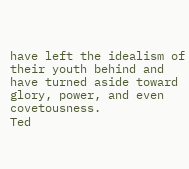have left the idealism of their youth behind and have turned aside toward glory, power, and even covetousness.
Ted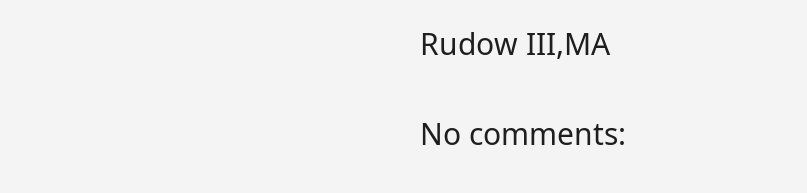Rudow III,MA

No comments: